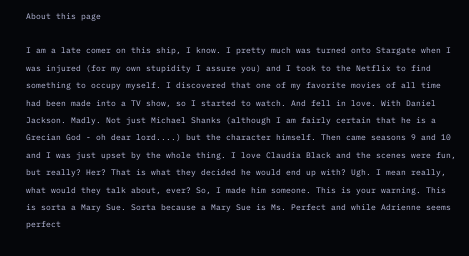About this page

I am a late comer on this ship, I know. I pretty much was turned onto Stargate when I was injured (for my own stupidity I assure you) and I took to the Netflix to find something to occupy myself. I discovered that one of my favorite movies of all time had been made into a TV show, so I started to watch. And fell in love. With Daniel Jackson. Madly. Not just Michael Shanks (although I am fairly certain that he is a Grecian God - oh dear lord....) but the character himself. Then came seasons 9 and 10 and I was just upset by the whole thing. I love Claudia Black and the scenes were fun, but really? Her? That is what they decided he would end up with? Ugh. I mean really, what would they talk about, ever? So, I made him someone. This is your warning. This is sorta a Mary Sue. Sorta because a Mary Sue is Ms. Perfect and while Adrienne seems perfect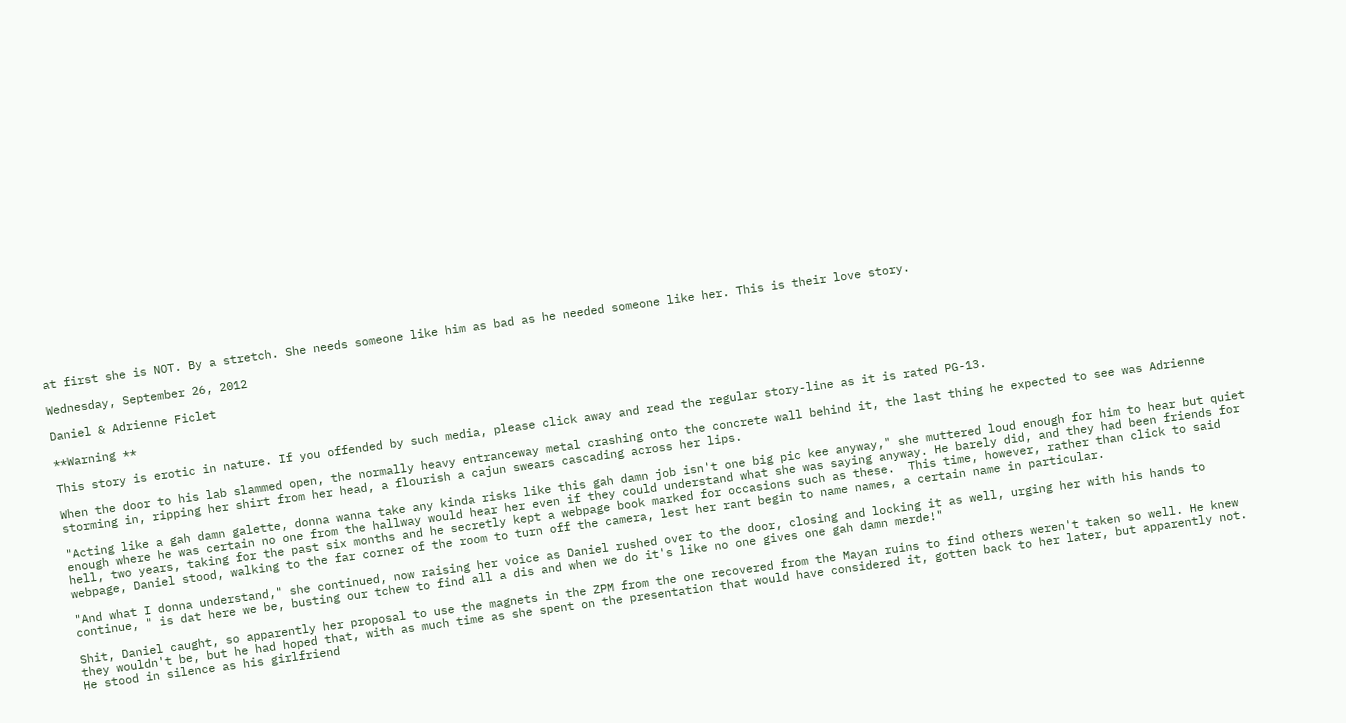at first she is NOT. By a stretch. She needs someone like him as bad as he needed someone like her. This is their love story.

Wednesday, September 26, 2012

Daniel & Adrienne Ficlet

**Warning **

This story is erotic in nature. If you offended by such media, please click away and read the regular story-line as it is rated PG-13.

When the door to his lab slammed open, the normally heavy entranceway metal crashing onto the concrete wall behind it, the last thing he expected to see was Adrienne storming in, ripping her shirt from her head, a flourish a cajun swears cascading across her lips.

"Acting like a gah damn galette, donna wanna take any kinda risks like this gah damn job isn't one big pic kee anyway," she muttered loud enough for him to hear but quiet enough where he was certain no one from the hallway would hear her even if they could understand what she was saying anyway. He barely did, and they had been friends for hell, two years, taking for the past six months and he secretly kept a webpage book marked for occasions such as these.  This time, however, rather than click to said webpage, Daniel stood, walking to the far corner of the room to turn off the camera, lest her rant begin to name names, a certain name in particular.

"And what I donna understand," she continued, now raising her voice as Daniel rushed over to the door, closing and locking it as well, urging her with his hands to continue, " is dat here we be, busting our tchew to find all a dis and when we do it's like no one gives one gah damn merde!"

Shit, Daniel caught, so apparently her proposal to use the magnets in the ZPM from the one recovered from the Mayan ruins to find others weren't taken so well. He knew they wouldn't be, but he had hoped that, with as much time as she spent on the presentation that would have considered it, gotten back to her later, but apparently not. He stood in silence as his girlfriend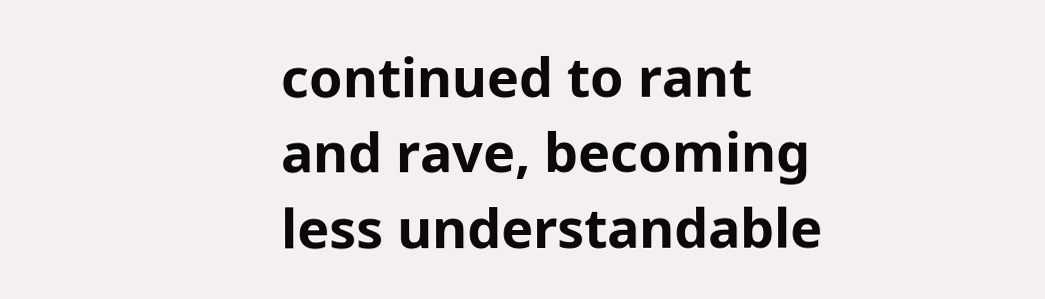continued to rant and rave, becoming less understandable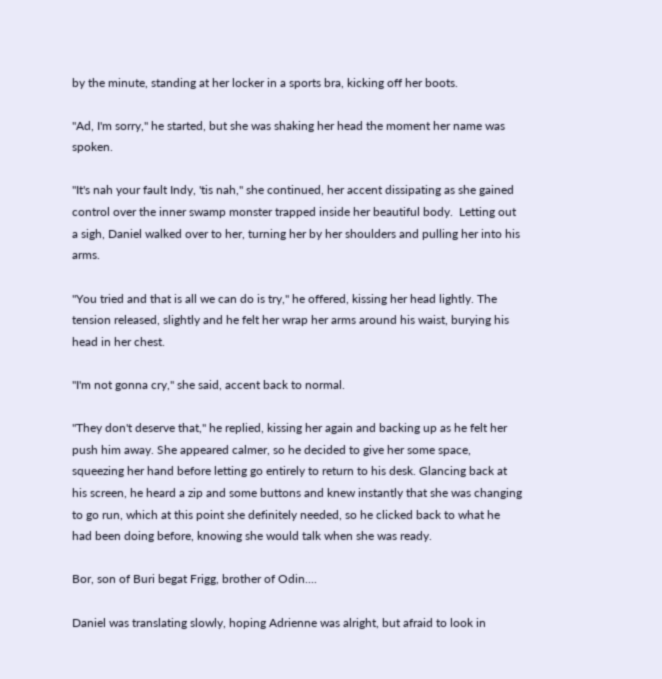by the minute, standing at her locker in a sports bra, kicking off her boots.

"Ad, I'm sorry," he started, but she was shaking her head the moment her name was spoken.

"It's nah your fault Indy, 'tis nah," she continued, her accent dissipating as she gained control over the inner swamp monster trapped inside her beautiful body.  Letting out a sigh, Daniel walked over to her, turning her by her shoulders and pulling her into his arms.

"You tried and that is all we can do is try," he offered, kissing her head lightly. The tension released, slightly and he felt her wrap her arms around his waist, burying his head in her chest.

"I'm not gonna cry," she said, accent back to normal.

"They don't deserve that," he replied, kissing her again and backing up as he felt her push him away. She appeared calmer, so he decided to give her some space, squeezing her hand before letting go entirely to return to his desk. Glancing back at his screen, he heard a zip and some buttons and knew instantly that she was changing to go run, which at this point she definitely needed, so he clicked back to what he had been doing before, knowing she would talk when she was ready.

Bor, son of Buri begat Frigg, brother of Odin....

Daniel was translating slowly, hoping Adrienne was alright, but afraid to look in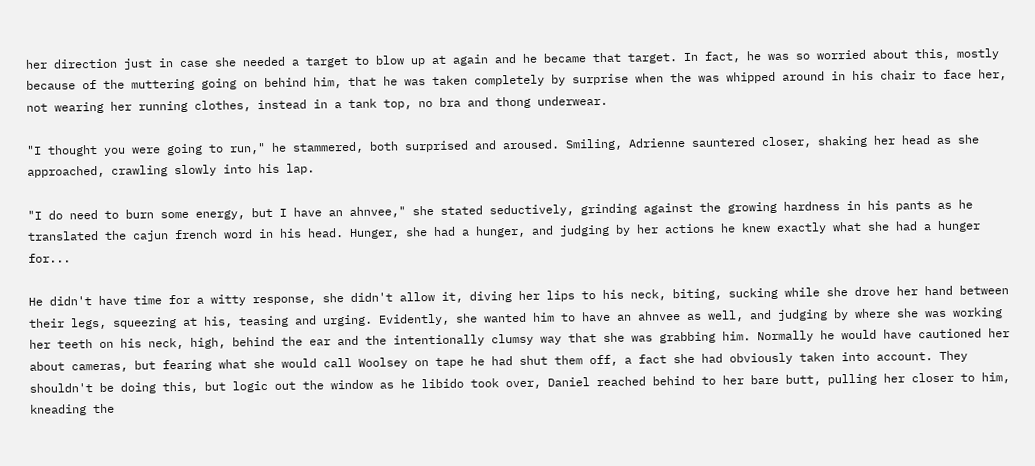her direction just in case she needed a target to blow up at again and he became that target. In fact, he was so worried about this, mostly because of the muttering going on behind him, that he was taken completely by surprise when the was whipped around in his chair to face her, not wearing her running clothes, instead in a tank top, no bra and thong underwear.

"I thought you were going to run," he stammered, both surprised and aroused. Smiling, Adrienne sauntered closer, shaking her head as she approached, crawling slowly into his lap.

"I do need to burn some energy, but I have an ahnvee," she stated seductively, grinding against the growing hardness in his pants as he translated the cajun french word in his head. Hunger, she had a hunger, and judging by her actions he knew exactly what she had a hunger for...

He didn't have time for a witty response, she didn't allow it, diving her lips to his neck, biting, sucking while she drove her hand between their legs, squeezing at his, teasing and urging. Evidently, she wanted him to have an ahnvee as well, and judging by where she was working her teeth on his neck, high, behind the ear and the intentionally clumsy way that she was grabbing him. Normally he would have cautioned her about cameras, but fearing what she would call Woolsey on tape he had shut them off, a fact she had obviously taken into account. They shouldn't be doing this, but logic out the window as he libido took over, Daniel reached behind to her bare butt, pulling her closer to him, kneading the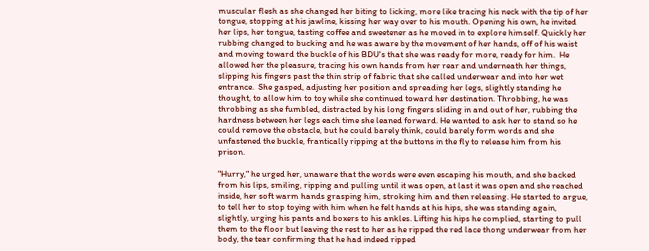muscular flesh as she changed her biting to licking, more like tracing his neck with the tip of her tongue, stopping at his jawline, kissing her way over to his mouth. Opening his own, he invited her lips, her tongue, tasting coffee and sweetener as he moved in to explore himself. Quickly her rubbing changed to bucking and he was aware by the movement of her hands, off of his waist and moving toward the buckle of his BDU's that she was ready for more, ready for him.  He allowed her the pleasure, tracing his own hands from her rear and underneath her things, slipping his fingers past the thin strip of fabric that she called underwear and into her wet entrance.  She gasped, adjusting her position and spreading her legs, slightly standing he thought, to allow him to toy while she continued toward her destination. Throbbing, he was throbbing as she fumbled, distracted by his long fingers sliding in and out of her, rubbing the hardness between her legs each time she leaned forward. He wanted to ask her to stand so he could remove the obstacle, but he could barely think, could barely form words and she unfastened the buckle, frantically ripping at the buttons in the fly to release him from his prison.

"Hurry," he urged her, unaware that the words were even escaping his mouth, and she backed from his lips, smiling, ripping and pulling until it was open, at last it was open and she reached inside, her soft warm hands grasping him, stroking him and then releasing. He started to argue, to tell her to stop toying with him when he felt hands at his hips, she was standing again, slightly, urging his pants and boxers to his ankles. Lifting his hips he complied, starting to pull them to the floor but leaving the rest to her as he ripped the red lace thong underwear from her body, the tear confirming that he had indeed ripped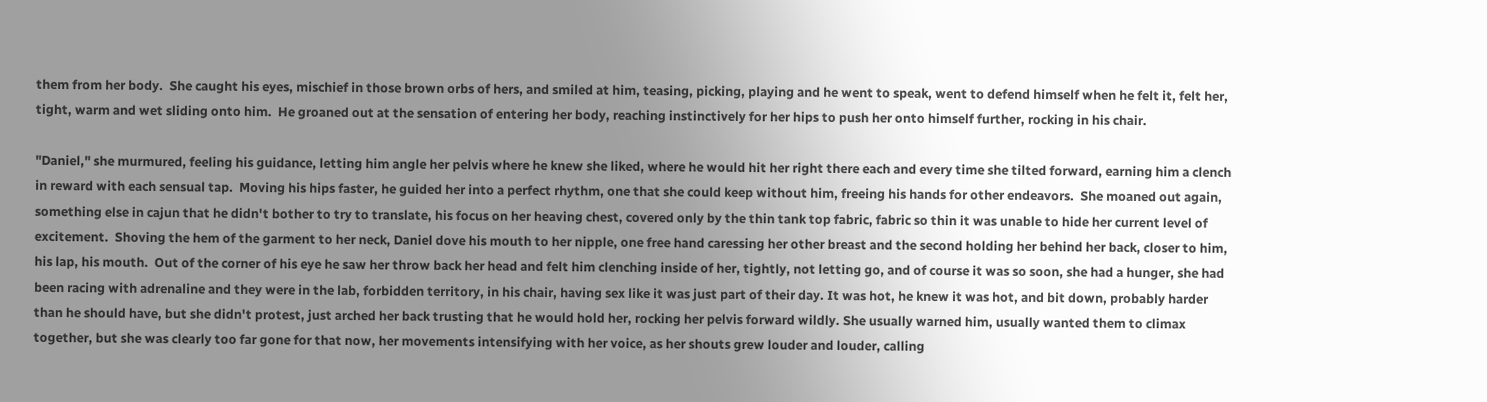them from her body.  She caught his eyes, mischief in those brown orbs of hers, and smiled at him, teasing, picking, playing and he went to speak, went to defend himself when he felt it, felt her, tight, warm and wet sliding onto him.  He groaned out at the sensation of entering her body, reaching instinctively for her hips to push her onto himself further, rocking in his chair.

"Daniel," she murmured, feeling his guidance, letting him angle her pelvis where he knew she liked, where he would hit her right there each and every time she tilted forward, earning him a clench in reward with each sensual tap.  Moving his hips faster, he guided her into a perfect rhythm, one that she could keep without him, freeing his hands for other endeavors.  She moaned out again, something else in cajun that he didn't bother to try to translate, his focus on her heaving chest, covered only by the thin tank top fabric, fabric so thin it was unable to hide her current level of excitement.  Shoving the hem of the garment to her neck, Daniel dove his mouth to her nipple, one free hand caressing her other breast and the second holding her behind her back, closer to him, his lap, his mouth.  Out of the corner of his eye he saw her throw back her head and felt him clenching inside of her, tightly, not letting go, and of course it was so soon, she had a hunger, she had been racing with adrenaline and they were in the lab, forbidden territory, in his chair, having sex like it was just part of their day. It was hot, he knew it was hot, and bit down, probably harder than he should have, but she didn't protest, just arched her back trusting that he would hold her, rocking her pelvis forward wildly. She usually warned him, usually wanted them to climax together, but she was clearly too far gone for that now, her movements intensifying with her voice, as her shouts grew louder and louder, calling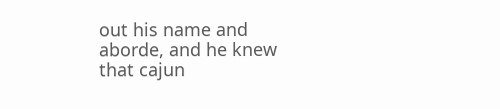out his name and aborde, and he knew that cajun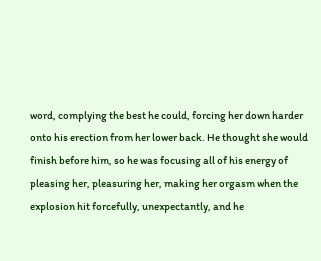word, complying the best he could, forcing her down harder onto his erection from her lower back. He thought she would finish before him, so he was focusing all of his energy of pleasing her, pleasuring her, making her orgasm when the explosion hit forcefully, unexpectantly, and he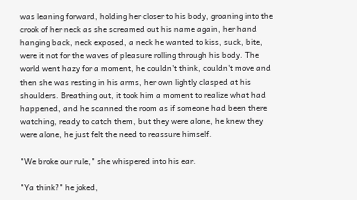was leaning forward, holding her closer to his body, groaning into the crook of her neck as she screamed out his name again, her hand hanging back, neck exposed, a neck he wanted to kiss, suck, bite, were it not for the waves of pleasure rolling through his body. The world went hazy for a moment, he couldn't think, couldn't move and then she was resting in his arms, her own lightly clasped at his shoulders. Breathing out, it took him a moment to realize what had happened, and he scanned the room as if someone had been there watching, ready to catch them, but they were alone, he knew they were alone, he just felt the need to reassure himself.

"We broke our rule," she whispered into his ear.

"Ya think?" he joked,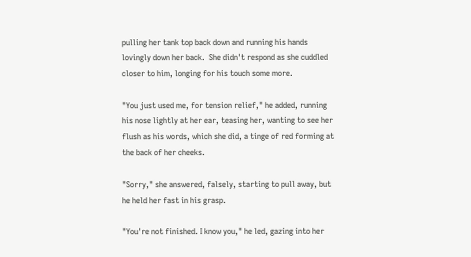pulling her tank top back down and running his hands lovingly down her back.  She didn't respond as she cuddled closer to him, longing for his touch some more.

"You just used me, for tension relief," he added, running his nose lightly at her ear, teasing her, wanting to see her flush as his words, which she did, a tinge of red forming at the back of her cheeks.

"Sorry," she answered, falsely, starting to pull away, but he held her fast in his grasp.

"You're not finished. I know you," he led, gazing into her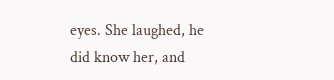eyes. She laughed, he did know her, and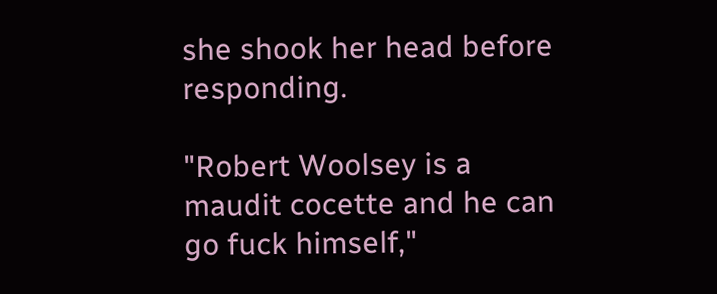she shook her head before responding.

"Robert Woolsey is a maudit cocette and he can go fuck himself,"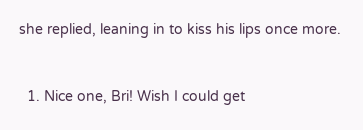she replied, leaning in to kiss his lips once more.


  1. Nice one, Bri! Wish I could get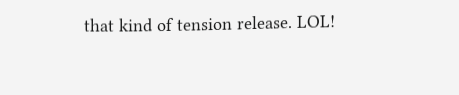that kind of tension release. LOL!